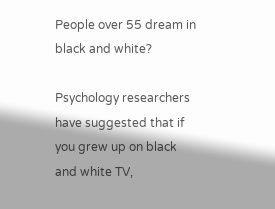People over 55 dream in black and white?

Psychology researchers have suggested that if you grew up on black and white TV,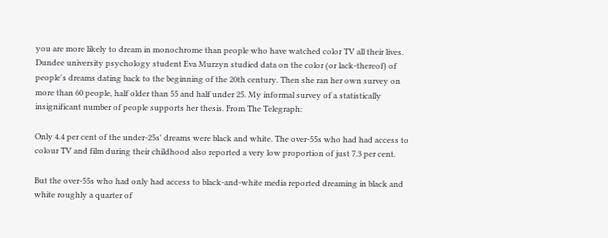you are more likely to dream in monochrome than people who have watched color TV all their lives. Dundee university psychology student Eva Murzyn studied data on the color (or lack-thereof) of people's dreams dating back to the beginning of the 20th century. Then she ran her own survey on more than 60 people, half older than 55 and half under 25. My informal survey of a statistically insignificant number of people supports her thesis. From The Telegraph:

Only 4.4 per cent of the under-25s' dreams were black and white. The over-55s who had had access to colour TV and film during their childhood also reported a very low proportion of just 7.3 per cent.

But the over-55s who had only had access to black-and-white media reported dreaming in black and white roughly a quarter of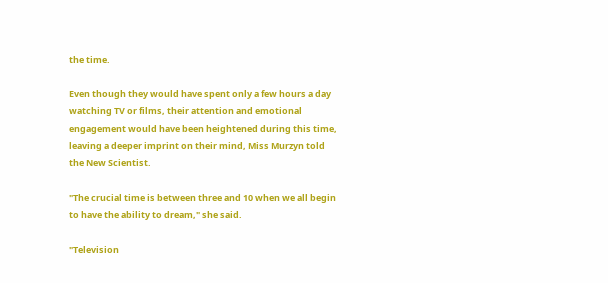the time.

Even though they would have spent only a few hours a day watching TV or films, their attention and emotional engagement would have been heightened during this time, leaving a deeper imprint on their mind, Miss Murzyn told the New Scientist.

"The crucial time is between three and 10 when we all begin to have the ability to dream," she said.

"Television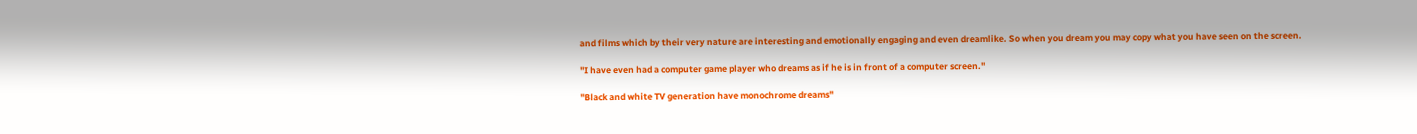and films which by their very nature are interesting and emotionally engaging and even dreamlike. So when you dream you may copy what you have seen on the screen.

"I have even had a computer game player who dreams as if he is in front of a computer screen."

"Black and white TV generation have monochrome dreams"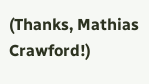(Thanks, Mathias Crawford!)